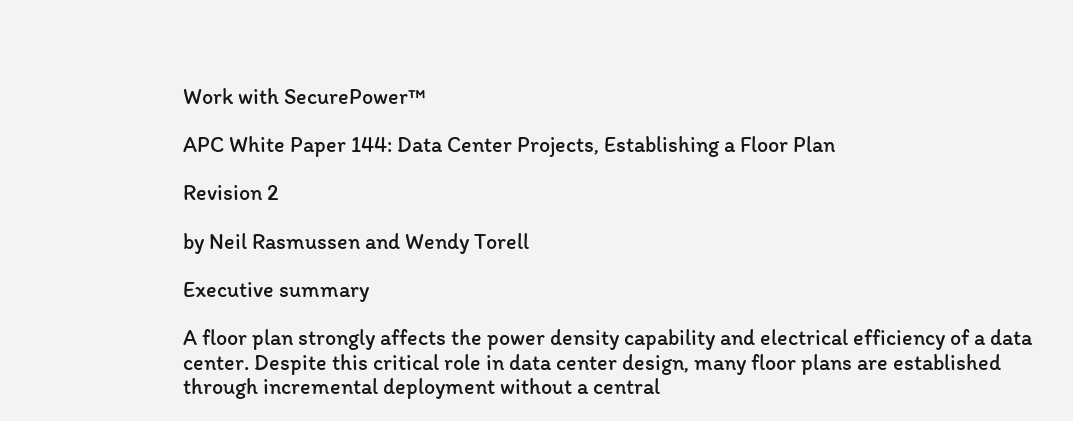Work with SecurePower™

APC White Paper 144: Data Center Projects, Establishing a Floor Plan

Revision 2

by Neil Rasmussen and Wendy Torell

Executive summary

A floor plan strongly affects the power density capability and electrical efficiency of a data center. Despite this critical role in data center design, many floor plans are established through incremental deployment without a central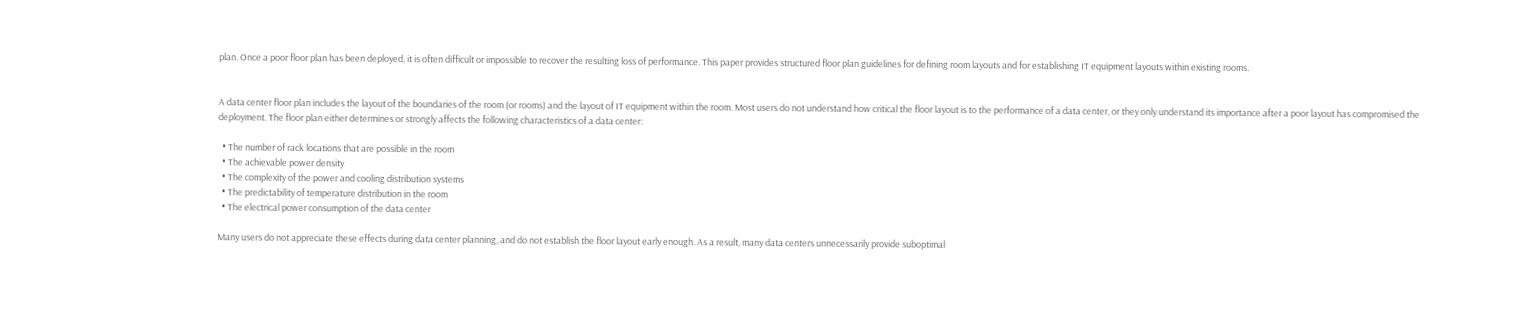plan. Once a poor floor plan has been deployed, it is often difficult or impossible to recover the resulting loss of performance. This paper provides structured floor plan guidelines for defining room layouts and for establishing IT equipment layouts within existing rooms.


A data center floor plan includes the layout of the boundaries of the room (or rooms) and the layout of IT equipment within the room. Most users do not understand how critical the floor layout is to the performance of a data center, or they only understand its importance after a poor layout has compromised the deployment. The floor plan either determines or strongly affects the following characteristics of a data center:

  • The number of rack locations that are possible in the room
  • The achievable power density
  • The complexity of the power and cooling distribution systems
  • The predictability of temperature distribution in the room
  • The electrical power consumption of the data center

Many users do not appreciate these effects during data center planning, and do not establish the floor layout early enough. As a result, many data centers unnecessarily provide suboptimal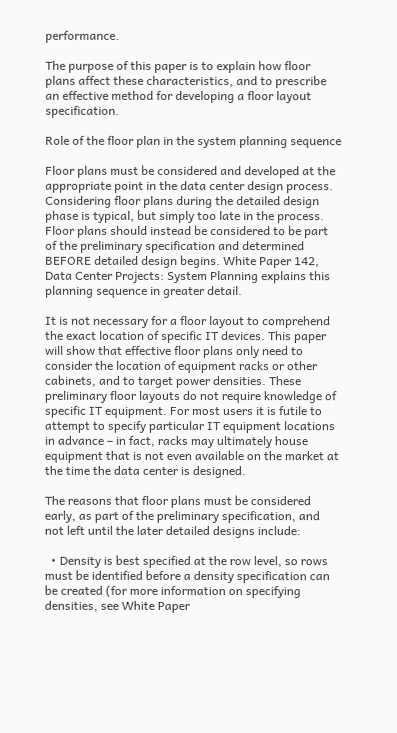performance.

The purpose of this paper is to explain how floor plans affect these characteristics, and to prescribe an effective method for developing a floor layout specification.

Role of the floor plan in the system planning sequence

Floor plans must be considered and developed at the appropriate point in the data center design process. Considering floor plans during the detailed design phase is typical, but simply too late in the process. Floor plans should instead be considered to be part of the preliminary specification and determined BEFORE detailed design begins. White Paper 142, Data Center Projects: System Planning explains this planning sequence in greater detail.

It is not necessary for a floor layout to comprehend the exact location of specific IT devices. This paper will show that effective floor plans only need to consider the location of equipment racks or other cabinets, and to target power densities. These preliminary floor layouts do not require knowledge of specific IT equipment. For most users it is futile to attempt to specify particular IT equipment locations in advance – in fact, racks may ultimately house equipment that is not even available on the market at the time the data center is designed.

The reasons that floor plans must be considered early, as part of the preliminary specification, and not left until the later detailed designs include:

  • Density is best specified at the row level, so rows must be identified before a density specification can be created (for more information on specifying densities, see White Paper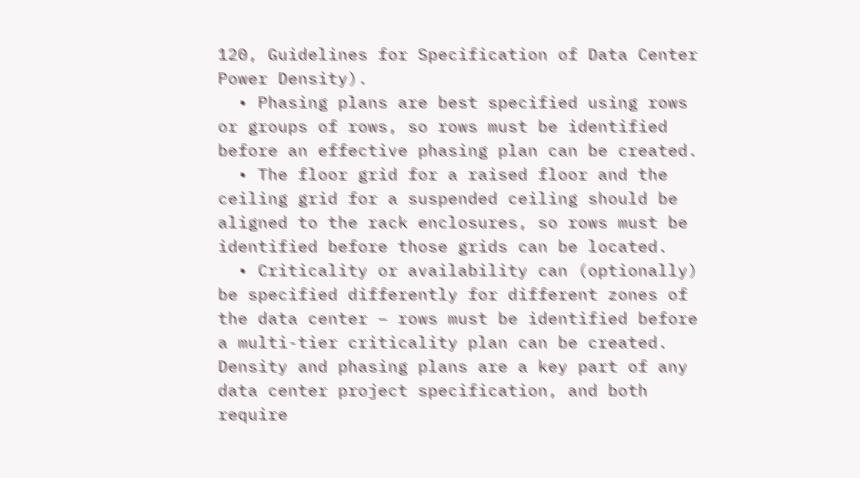120, Guidelines for Specification of Data Center Power Density).
  • Phasing plans are best specified using rows or groups of rows, so rows must be identified before an effective phasing plan can be created.
  • The floor grid for a raised floor and the ceiling grid for a suspended ceiling should be aligned to the rack enclosures, so rows must be identified before those grids can be located.
  • Criticality or availability can (optionally) be specified differently for different zones of the data center – rows must be identified before a multi-tier criticality plan can be created.
Density and phasing plans are a key part of any data center project specification, and both require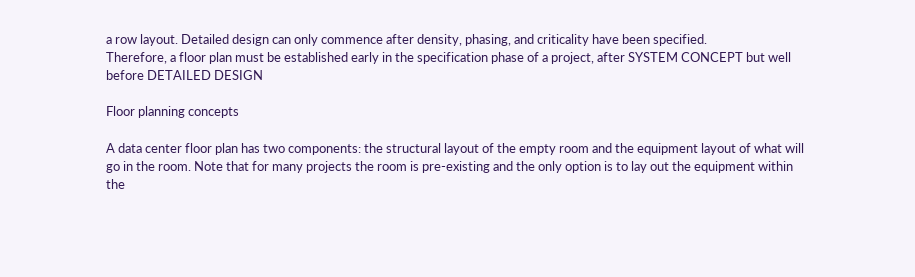a row layout. Detailed design can only commence after density, phasing, and criticality have been specified.
Therefore, a floor plan must be established early in the specification phase of a project, after SYSTEM CONCEPT but well before DETAILED DESIGN

Floor planning concepts

A data center floor plan has two components: the structural layout of the empty room and the equipment layout of what will go in the room. Note that for many projects the room is pre-existing and the only option is to lay out the equipment within the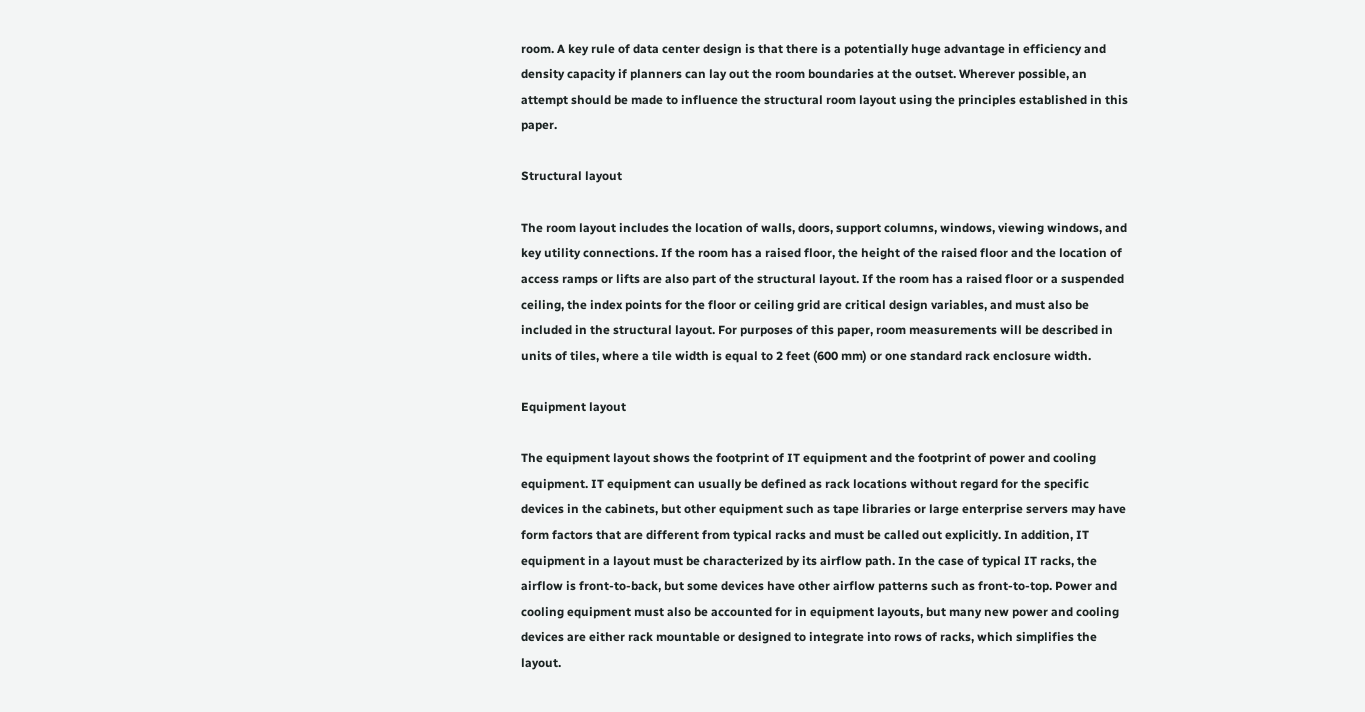room. A key rule of data center design is that there is a potentially huge advantage in efficiency and density capacity if planners can lay out the room boundaries at the outset. Wherever possible, an attempt should be made to influence the structural room layout using the principles established in this paper.

Structural layout

The room layout includes the location of walls, doors, support columns, windows, viewing windows, and key utility connections. If the room has a raised floor, the height of the raised floor and the location of access ramps or lifts are also part of the structural layout. If the room has a raised floor or a suspended ceiling, the index points for the floor or ceiling grid are critical design variables, and must also be included in the structural layout. For purposes of this paper, room measurements will be described in units of tiles, where a tile width is equal to 2 feet (600 mm) or one standard rack enclosure width.

Equipment layout

The equipment layout shows the footprint of IT equipment and the footprint of power and cooling equipment. IT equipment can usually be defined as rack locations without regard for the specific devices in the cabinets, but other equipment such as tape libraries or large enterprise servers may have form factors that are different from typical racks and must be called out explicitly. In addition, IT equipment in a layout must be characterized by its airflow path. In the case of typical IT racks, the airflow is front-to-back, but some devices have other airflow patterns such as front-to-top. Power and cooling equipment must also be accounted for in equipment layouts, but many new power and cooling devices are either rack mountable or designed to integrate into rows of racks, which simplifies the layout.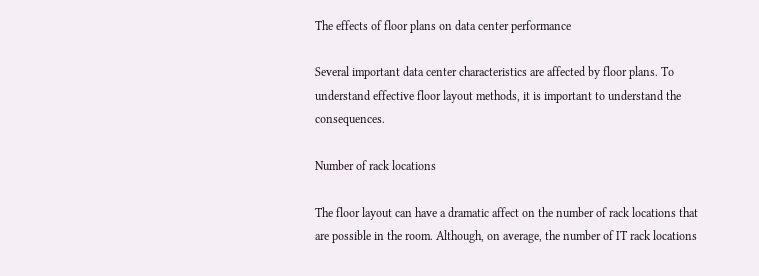The effects of floor plans on data center performance

Several important data center characteristics are affected by floor plans. To understand effective floor layout methods, it is important to understand the consequences.

Number of rack locations

The floor layout can have a dramatic affect on the number of rack locations that are possible in the room. Although, on average, the number of IT rack locations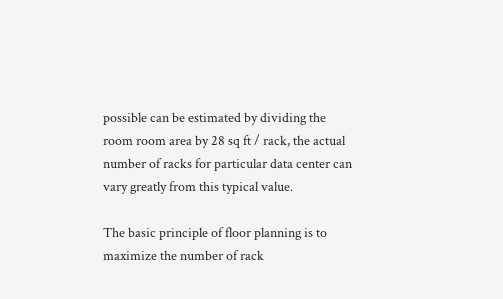possible can be estimated by dividing the room room area by 28 sq ft / rack, the actual number of racks for particular data center can vary greatly from this typical value.

The basic principle of floor planning is to maximize the number of rack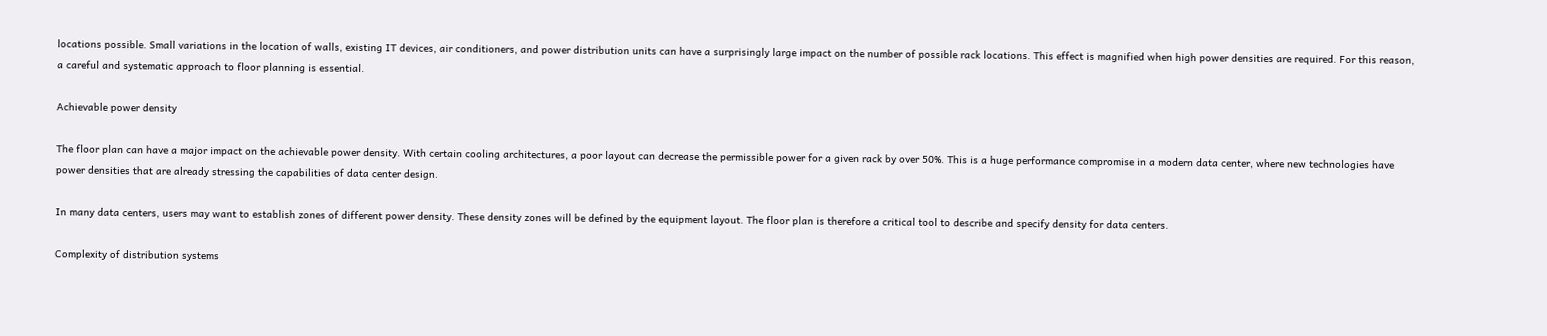locations possible. Small variations in the location of walls, existing IT devices, air conditioners, and power distribution units can have a surprisingly large impact on the number of possible rack locations. This effect is magnified when high power densities are required. For this reason, a careful and systematic approach to floor planning is essential.

Achievable power density

The floor plan can have a major impact on the achievable power density. With certain cooling architectures, a poor layout can decrease the permissible power for a given rack by over 50%. This is a huge performance compromise in a modern data center, where new technologies have power densities that are already stressing the capabilities of data center design.

In many data centers, users may want to establish zones of different power density. These density zones will be defined by the equipment layout. The floor plan is therefore a critical tool to describe and specify density for data centers.

Complexity of distribution systems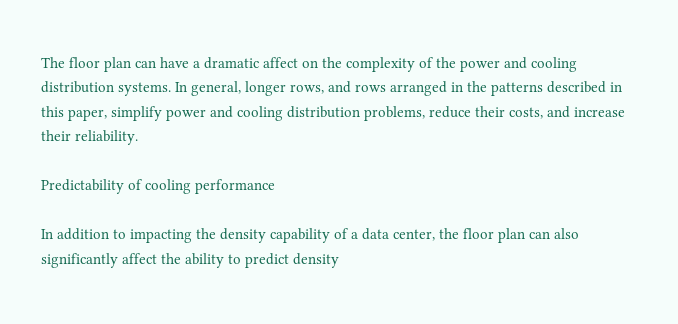The floor plan can have a dramatic affect on the complexity of the power and cooling distribution systems. In general, longer rows, and rows arranged in the patterns described in this paper, simplify power and cooling distribution problems, reduce their costs, and increase their reliability.

Predictability of cooling performance

In addition to impacting the density capability of a data center, the floor plan can also significantly affect the ability to predict density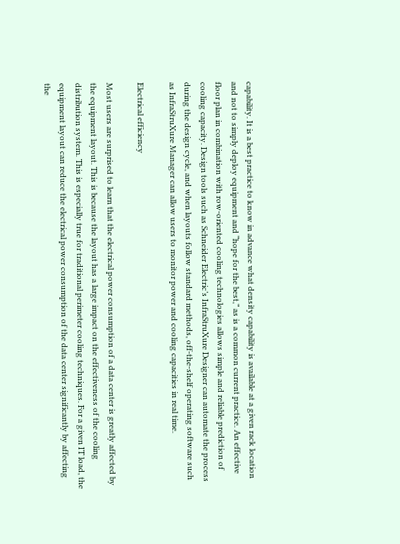capability. It is a best practice to know in advance what density capability is available at a given rack location and not to simply deploy equipment and “hope for the best,” as is a common current practice. An effective floor plan in combination with row-oriented cooling technologies allows simple and reliable prediction of cooling capacity. Design tools such as Schneider Electric’s InfraStruXure Designer can automate the process during the design cycle, and when layouts follow standard methods, off-the-shelf operating software such as InfraStruXure Manager can allow users to monitor power and cooling capacities in real time.

Electrical efficiency

Most users are surprised to learn that the electrical power consumption of a data center is greatly affected by the equipment layout. This is because the layout has a large impact on the effectiveness of the cooling distribution system. This is especially true for traditional perimeter cooling techniques. For a given IT load, the equipment layout can reduce the electrical power consumption of the data center significantly by affecting the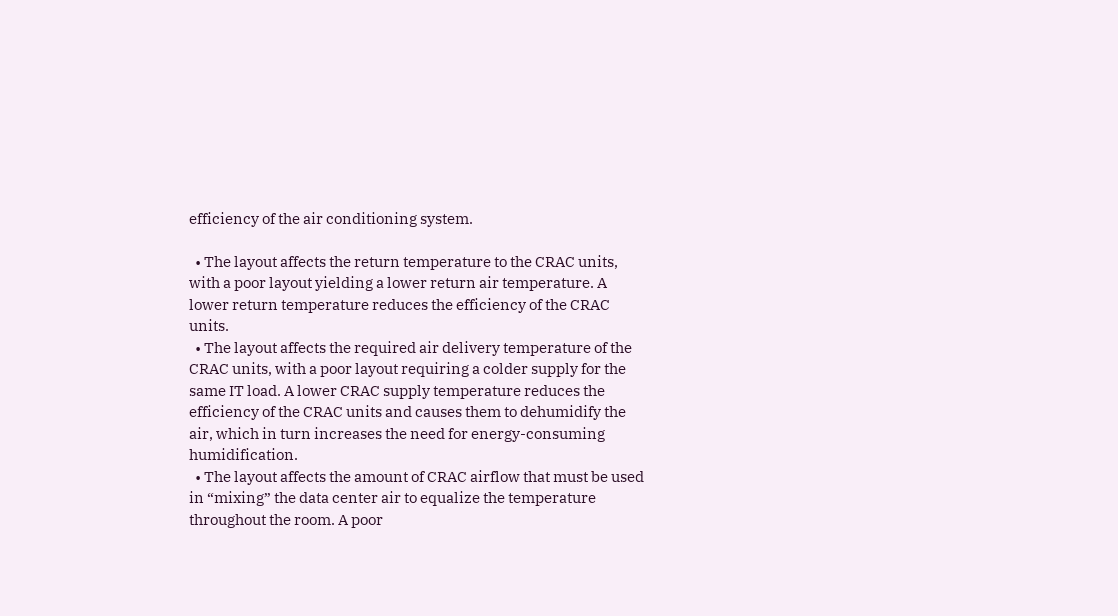efficiency of the air conditioning system.

  • The layout affects the return temperature to the CRAC units, with a poor layout yielding a lower return air temperature. A lower return temperature reduces the efficiency of the CRAC units.
  • The layout affects the required air delivery temperature of the CRAC units, with a poor layout requiring a colder supply for the same IT load. A lower CRAC supply temperature reduces the efficiency of the CRAC units and causes them to dehumidify the air, which in turn increases the need for energy-consuming humidification.
  • The layout affects the amount of CRAC airflow that must be used in “mixing” the data center air to equalize the temperature throughout the room. A poor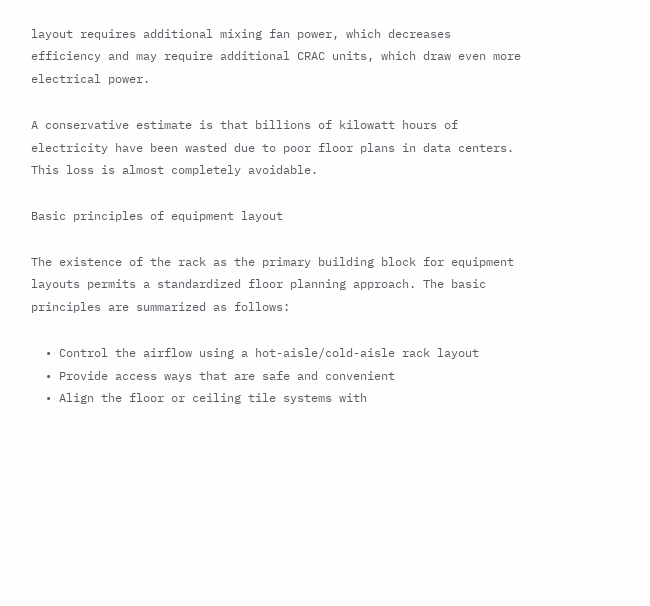layout requires additional mixing fan power, which decreases efficiency and may require additional CRAC units, which draw even more electrical power.

A conservative estimate is that billions of kilowatt hours of electricity have been wasted due to poor floor plans in data centers. This loss is almost completely avoidable.

Basic principles of equipment layout

The existence of the rack as the primary building block for equipment layouts permits a standardized floor planning approach. The basic principles are summarized as follows:

  • Control the airflow using a hot-aisle/cold-aisle rack layout
  • Provide access ways that are safe and convenient
  • Align the floor or ceiling tile systems with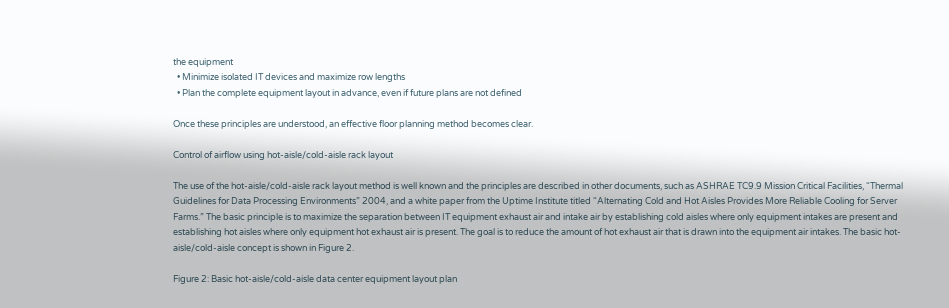the equipment
  • Minimize isolated IT devices and maximize row lengths
  • Plan the complete equipment layout in advance, even if future plans are not defined

Once these principles are understood, an effective floor planning method becomes clear.

Control of airflow using hot-aisle/cold-aisle rack layout

The use of the hot-aisle/cold-aisle rack layout method is well known and the principles are described in other documents, such as ASHRAE TC9.9 Mission Critical Facilities, “Thermal Guidelines for Data Processing Environments” 2004, and a white paper from the Uptime Institute titled “Alternating Cold and Hot Aisles Provides More Reliable Cooling for Server Farms.” The basic principle is to maximize the separation between IT equipment exhaust air and intake air by establishing cold aisles where only equipment intakes are present and establishing hot aisles where only equipment hot exhaust air is present. The goal is to reduce the amount of hot exhaust air that is drawn into the equipment air intakes. The basic hot-aisle/cold-aisle concept is shown in Figure 2.

Figure 2: Basic hot-aisle/cold-aisle data center equipment layout plan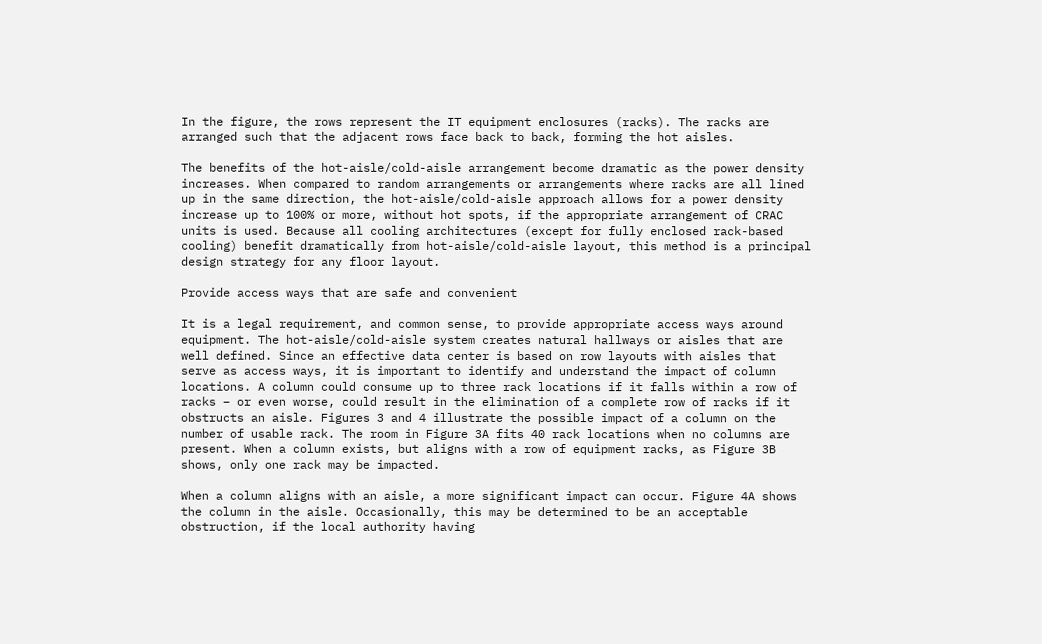In the figure, the rows represent the IT equipment enclosures (racks). The racks are arranged such that the adjacent rows face back to back, forming the hot aisles.

The benefits of the hot-aisle/cold-aisle arrangement become dramatic as the power density increases. When compared to random arrangements or arrangements where racks are all lined up in the same direction, the hot-aisle/cold-aisle approach allows for a power density increase up to 100% or more, without hot spots, if the appropriate arrangement of CRAC units is used. Because all cooling architectures (except for fully enclosed rack-based cooling) benefit dramatically from hot-aisle/cold-aisle layout, this method is a principal design strategy for any floor layout.

Provide access ways that are safe and convenient

It is a legal requirement, and common sense, to provide appropriate access ways around equipment. The hot-aisle/cold-aisle system creates natural hallways or aisles that are well defined. Since an effective data center is based on row layouts with aisles that serve as access ways, it is important to identify and understand the impact of column locations. A column could consume up to three rack locations if it falls within a row of racks – or even worse, could result in the elimination of a complete row of racks if it obstructs an aisle. Figures 3 and 4 illustrate the possible impact of a column on the number of usable rack. The room in Figure 3A fits 40 rack locations when no columns are present. When a column exists, but aligns with a row of equipment racks, as Figure 3B shows, only one rack may be impacted.

When a column aligns with an aisle, a more significant impact can occur. Figure 4A shows the column in the aisle. Occasionally, this may be determined to be an acceptable obstruction, if the local authority having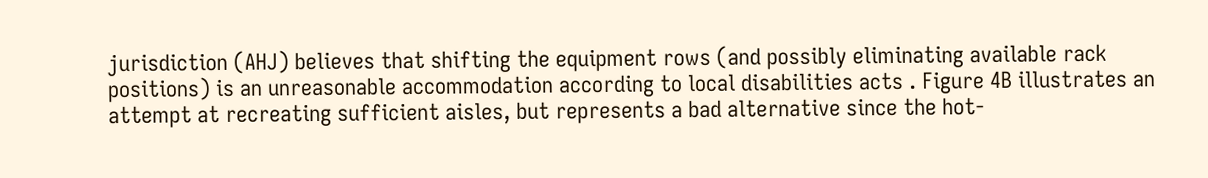jurisdiction (AHJ) believes that shifting the equipment rows (and possibly eliminating available rack positions) is an unreasonable accommodation according to local disabilities acts . Figure 4B illustrates an attempt at recreating sufficient aisles, but represents a bad alternative since the hot-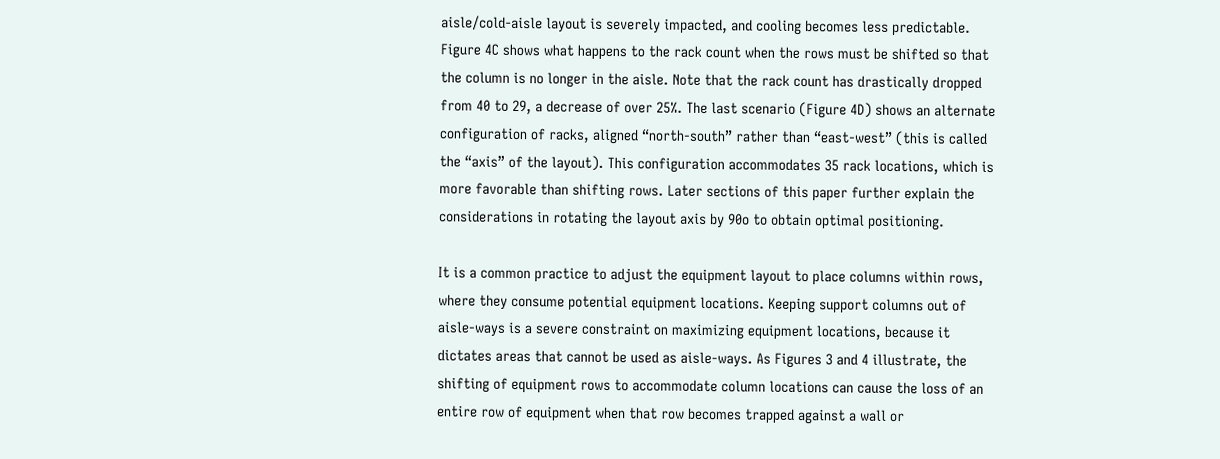aisle/cold-aisle layout is severely impacted, and cooling becomes less predictable. Figure 4C shows what happens to the rack count when the rows must be shifted so that the column is no longer in the aisle. Note that the rack count has drastically dropped from 40 to 29, a decrease of over 25%. The last scenario (Figure 4D) shows an alternate configuration of racks, aligned “north-south” rather than “east-west” (this is called the “axis” of the layout). This configuration accommodates 35 rack locations, which is more favorable than shifting rows. Later sections of this paper further explain the considerations in rotating the layout axis by 90o to obtain optimal positioning.

It is a common practice to adjust the equipment layout to place columns within rows, where they consume potential equipment locations. Keeping support columns out of aisle-ways is a severe constraint on maximizing equipment locations, because it dictates areas that cannot be used as aisle-ways. As Figures 3 and 4 illustrate, the shifting of equipment rows to accommodate column locations can cause the loss of an entire row of equipment when that row becomes trapped against a wall or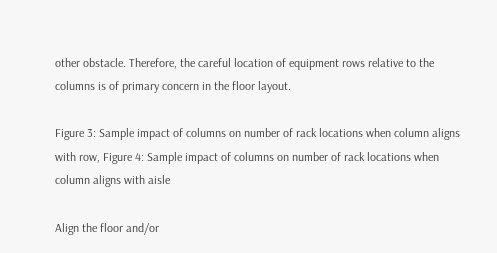other obstacle. Therefore, the careful location of equipment rows relative to the columns is of primary concern in the floor layout.

Figure 3: Sample impact of columns on number of rack locations when column aligns with row, Figure 4: Sample impact of columns on number of rack locations when column aligns with aisle

Align the floor and/or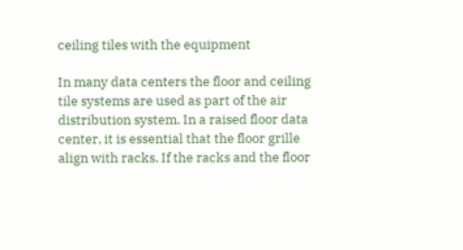ceiling tiles with the equipment

In many data centers the floor and ceiling tile systems are used as part of the air distribution system. In a raised floor data center, it is essential that the floor grille align with racks. If the racks and the floor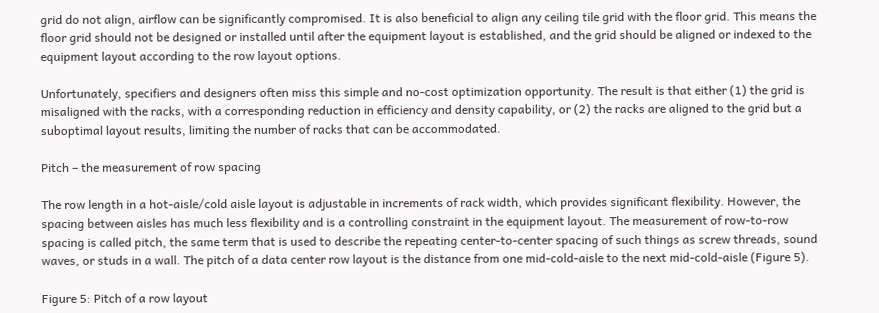grid do not align, airflow can be significantly compromised. It is also beneficial to align any ceiling tile grid with the floor grid. This means the floor grid should not be designed or installed until after the equipment layout is established, and the grid should be aligned or indexed to the equipment layout according to the row layout options.

Unfortunately, specifiers and designers often miss this simple and no-cost optimization opportunity. The result is that either (1) the grid is misaligned with the racks, with a corresponding reduction in efficiency and density capability, or (2) the racks are aligned to the grid but a suboptimal layout results, limiting the number of racks that can be accommodated.

Pitch – the measurement of row spacing

The row length in a hot-aisle/cold aisle layout is adjustable in increments of rack width, which provides significant flexibility. However, the spacing between aisles has much less flexibility and is a controlling constraint in the equipment layout. The measurement of row-to-row spacing is called pitch, the same term that is used to describe the repeating center-to-center spacing of such things as screw threads, sound waves, or studs in a wall. The pitch of a data center row layout is the distance from one mid-cold-aisle to the next mid-cold-aisle (Figure 5).

Figure 5: Pitch of a row layout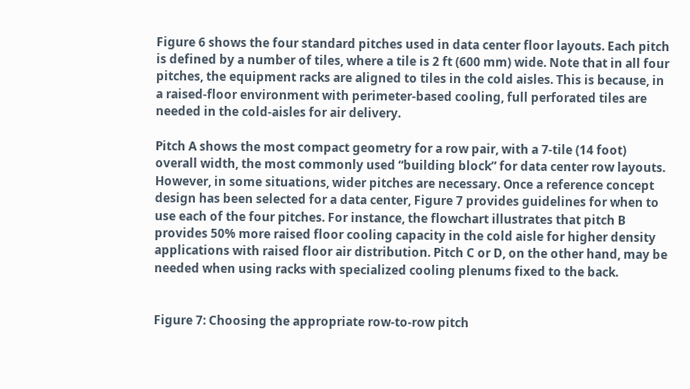Figure 6 shows the four standard pitches used in data center floor layouts. Each pitch is defined by a number of tiles, where a tile is 2 ft (600 mm) wide. Note that in all four pitches, the equipment racks are aligned to tiles in the cold aisles. This is because, in a raised-floor environment with perimeter-based cooling, full perforated tiles are needed in the cold-aisles for air delivery.

Pitch A shows the most compact geometry for a row pair, with a 7-tile (14 foot) overall width, the most commonly used “building block” for data center row layouts. However, in some situations, wider pitches are necessary. Once a reference concept design has been selected for a data center, Figure 7 provides guidelines for when to use each of the four pitches. For instance, the flowchart illustrates that pitch B provides 50% more raised floor cooling capacity in the cold aisle for higher density applications with raised floor air distribution. Pitch C or D, on the other hand, may be needed when using racks with specialized cooling plenums fixed to the back.


Figure 7: Choosing the appropriate row-to-row pitch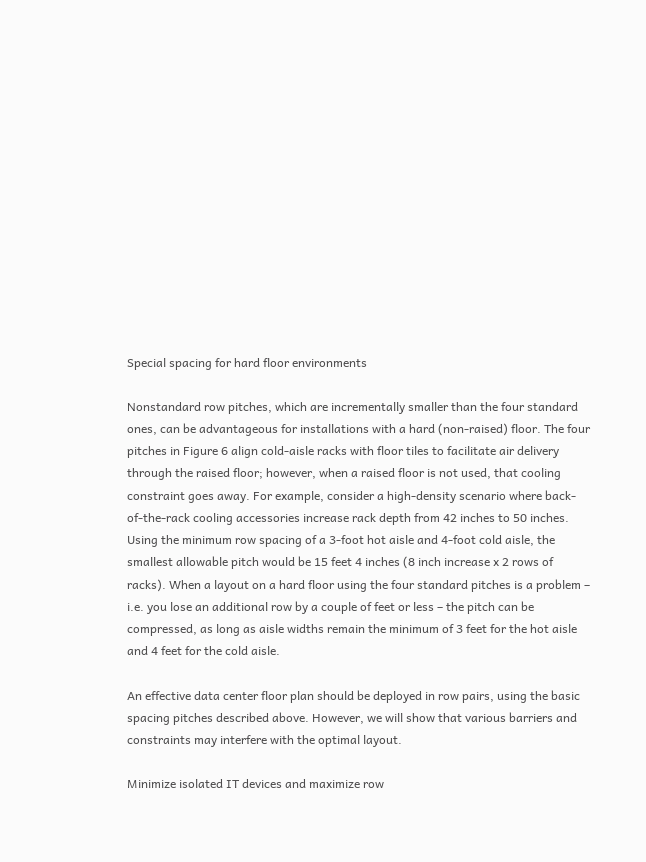Special spacing for hard floor environments

Nonstandard row pitches, which are incrementally smaller than the four standard ones, can be advantageous for installations with a hard (non-raised) floor. The four pitches in Figure 6 align cold-aisle racks with floor tiles to facilitate air delivery through the raised floor; however, when a raised floor is not used, that cooling constraint goes away. For example, consider a high-density scenario where back-of-the-rack cooling accessories increase rack depth from 42 inches to 50 inches. Using the minimum row spacing of a 3-foot hot aisle and 4-foot cold aisle, the smallest allowable pitch would be 15 feet 4 inches (8 inch increase x 2 rows of racks). When a layout on a hard floor using the four standard pitches is a problem – i.e. you lose an additional row by a couple of feet or less – the pitch can be compressed, as long as aisle widths remain the minimum of 3 feet for the hot aisle and 4 feet for the cold aisle.

An effective data center floor plan should be deployed in row pairs, using the basic spacing pitches described above. However, we will show that various barriers and constraints may interfere with the optimal layout.

Minimize isolated IT devices and maximize row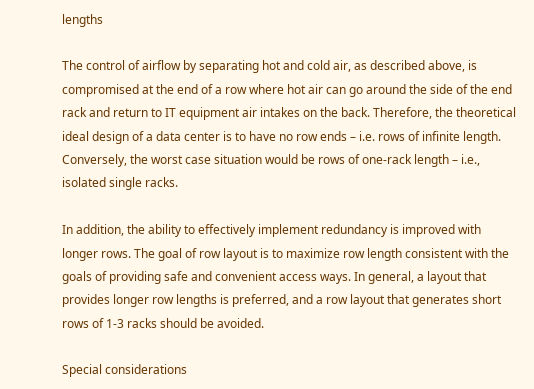lengths

The control of airflow by separating hot and cold air, as described above, is compromised at the end of a row where hot air can go around the side of the end rack and return to IT equipment air intakes on the back. Therefore, the theoretical ideal design of a data center is to have no row ends – i.e. rows of infinite length. Conversely, the worst case situation would be rows of one-rack length – i.e., isolated single racks.

In addition, the ability to effectively implement redundancy is improved with longer rows. The goal of row layout is to maximize row length consistent with the goals of providing safe and convenient access ways. In general, a layout that provides longer row lengths is preferred, and a row layout that generates short rows of 1-3 racks should be avoided.

Special considerations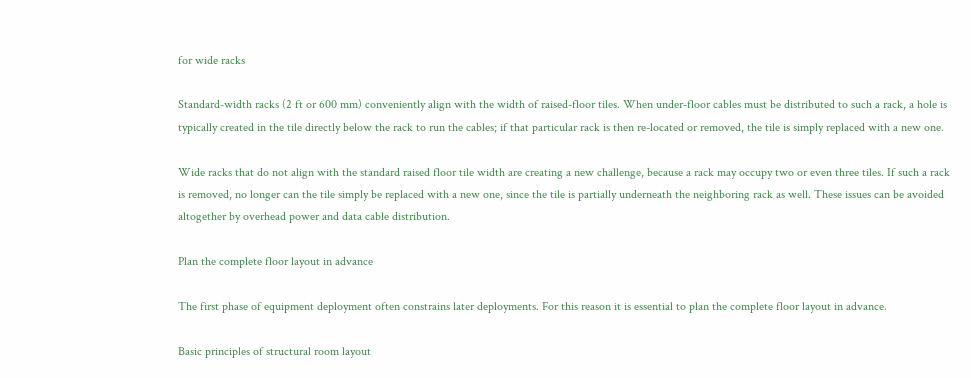for wide racks

Standard-width racks (2 ft or 600 mm) conveniently align with the width of raised-floor tiles. When under-floor cables must be distributed to such a rack, a hole is typically created in the tile directly below the rack to run the cables; if that particular rack is then re-located or removed, the tile is simply replaced with a new one.

Wide racks that do not align with the standard raised floor tile width are creating a new challenge, because a rack may occupy two or even three tiles. If such a rack is removed, no longer can the tile simply be replaced with a new one, since the tile is partially underneath the neighboring rack as well. These issues can be avoided altogether by overhead power and data cable distribution.

Plan the complete floor layout in advance

The first phase of equipment deployment often constrains later deployments. For this reason it is essential to plan the complete floor layout in advance.

Basic principles of structural room layout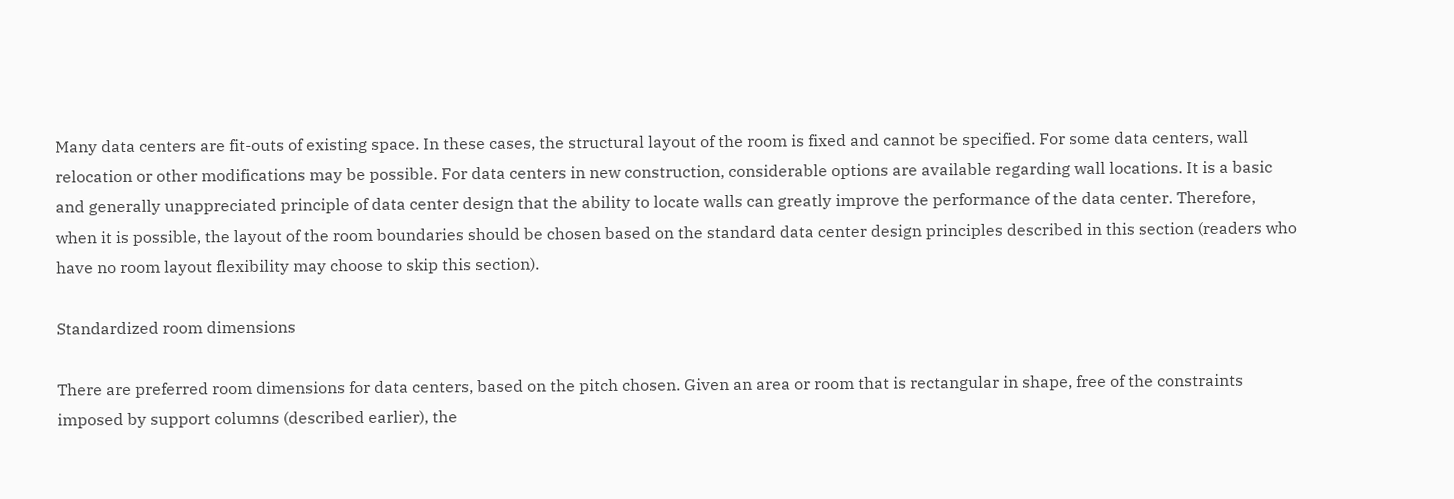Many data centers are fit-outs of existing space. In these cases, the structural layout of the room is fixed and cannot be specified. For some data centers, wall relocation or other modifications may be possible. For data centers in new construction, considerable options are available regarding wall locations. It is a basic and generally unappreciated principle of data center design that the ability to locate walls can greatly improve the performance of the data center. Therefore, when it is possible, the layout of the room boundaries should be chosen based on the standard data center design principles described in this section (readers who have no room layout flexibility may choose to skip this section).

Standardized room dimensions

There are preferred room dimensions for data centers, based on the pitch chosen. Given an area or room that is rectangular in shape, free of the constraints imposed by support columns (described earlier), the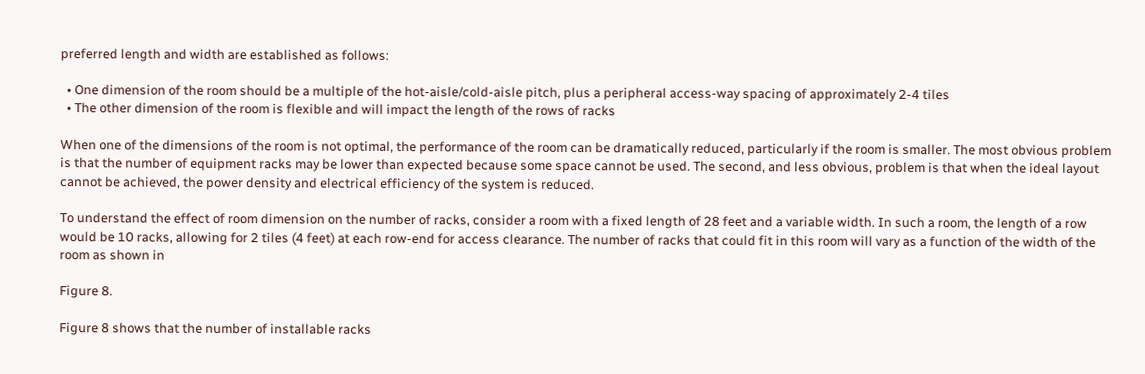preferred length and width are established as follows:

  • One dimension of the room should be a multiple of the hot-aisle/cold-aisle pitch, plus a peripheral access-way spacing of approximately 2-4 tiles
  • The other dimension of the room is flexible and will impact the length of the rows of racks

When one of the dimensions of the room is not optimal, the performance of the room can be dramatically reduced, particularly if the room is smaller. The most obvious problem is that the number of equipment racks may be lower than expected because some space cannot be used. The second, and less obvious, problem is that when the ideal layout cannot be achieved, the power density and electrical efficiency of the system is reduced.

To understand the effect of room dimension on the number of racks, consider a room with a fixed length of 28 feet and a variable width. In such a room, the length of a row would be 10 racks, allowing for 2 tiles (4 feet) at each row-end for access clearance. The number of racks that could fit in this room will vary as a function of the width of the room as shown in

Figure 8.

Figure 8 shows that the number of installable racks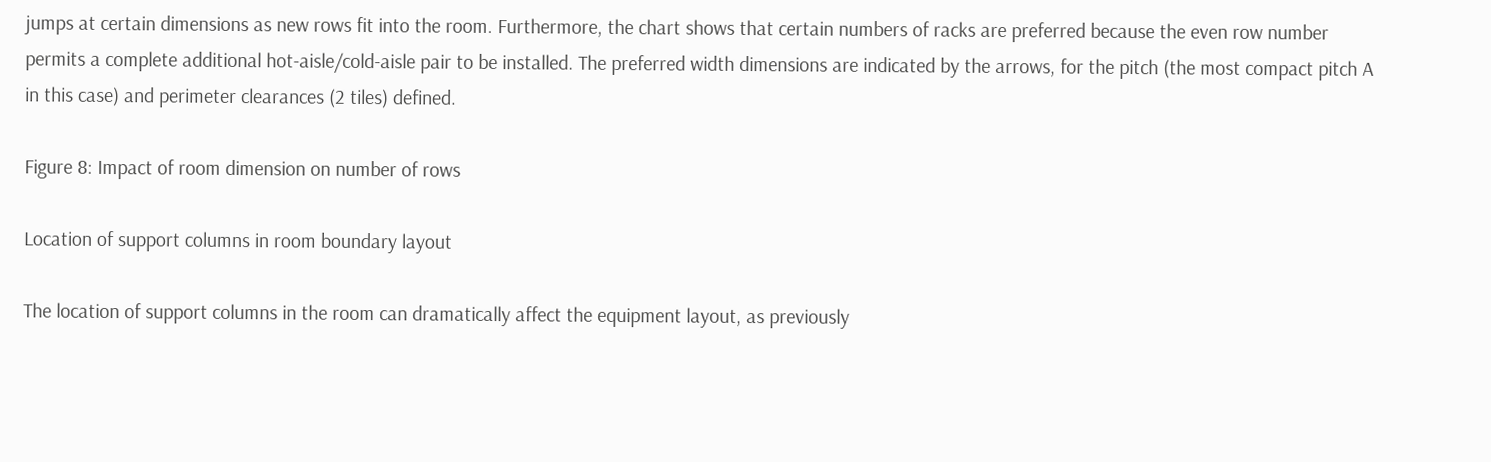jumps at certain dimensions as new rows fit into the room. Furthermore, the chart shows that certain numbers of racks are preferred because the even row number permits a complete additional hot-aisle/cold-aisle pair to be installed. The preferred width dimensions are indicated by the arrows, for the pitch (the most compact pitch A in this case) and perimeter clearances (2 tiles) defined.

Figure 8: Impact of room dimension on number of rows

Location of support columns in room boundary layout

The location of support columns in the room can dramatically affect the equipment layout, as previously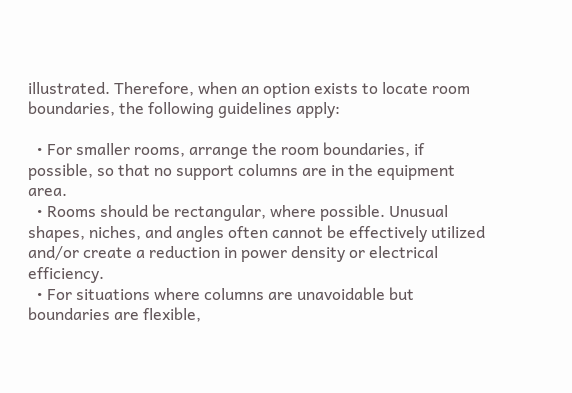illustrated. Therefore, when an option exists to locate room boundaries, the following guidelines apply:

  • For smaller rooms, arrange the room boundaries, if possible, so that no support columns are in the equipment area.
  • Rooms should be rectangular, where possible. Unusual shapes, niches, and angles often cannot be effectively utilized and/or create a reduction in power density or electrical efficiency.
  • For situations where columns are unavoidable but boundaries are flexible,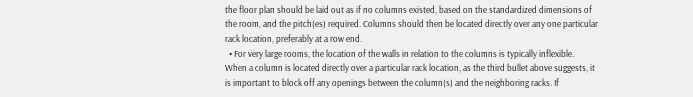the floor plan should be laid out as if no columns existed, based on the standardized dimensions of the room, and the pitch(es) required. Columns should then be located directly over any one particular rack location, preferably at a row end.
  • For very large rooms, the location of the walls in relation to the columns is typically inflexible.
When a column is located directly over a particular rack location, as the third bullet above suggests, it is important to block off any openings between the column(s) and the neighboring racks. If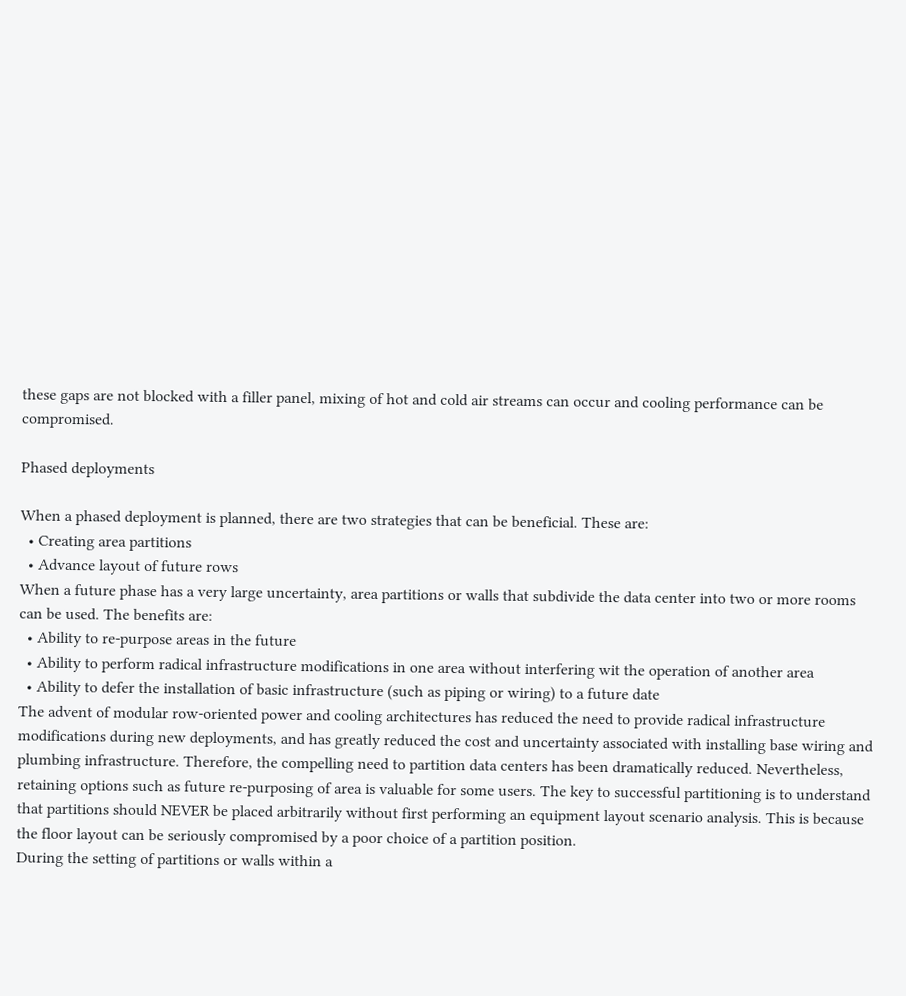these gaps are not blocked with a filler panel, mixing of hot and cold air streams can occur and cooling performance can be compromised.

Phased deployments

When a phased deployment is planned, there are two strategies that can be beneficial. These are:
  • Creating area partitions
  • Advance layout of future rows
When a future phase has a very large uncertainty, area partitions or walls that subdivide the data center into two or more rooms can be used. The benefits are:
  • Ability to re-purpose areas in the future
  • Ability to perform radical infrastructure modifications in one area without interfering wit the operation of another area
  • Ability to defer the installation of basic infrastructure (such as piping or wiring) to a future date
The advent of modular row-oriented power and cooling architectures has reduced the need to provide radical infrastructure modifications during new deployments, and has greatly reduced the cost and uncertainty associated with installing base wiring and plumbing infrastructure. Therefore, the compelling need to partition data centers has been dramatically reduced. Nevertheless, retaining options such as future re-purposing of area is valuable for some users. The key to successful partitioning is to understand that partitions should NEVER be placed arbitrarily without first performing an equipment layout scenario analysis. This is because the floor layout can be seriously compromised by a poor choice of a partition position.
During the setting of partitions or walls within a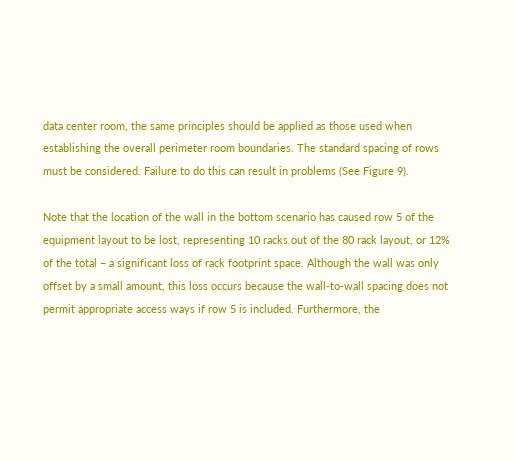data center room, the same principles should be applied as those used when establishing the overall perimeter room boundaries. The standard spacing of rows must be considered. Failure to do this can result in problems (See Figure 9).

Note that the location of the wall in the bottom scenario has caused row 5 of the equipment layout to be lost, representing 10 racks out of the 80 rack layout, or 12% of the total – a significant loss of rack footprint space. Although the wall was only offset by a small amount, this loss occurs because the wall-to-wall spacing does not permit appropriate access ways if row 5 is included. Furthermore, the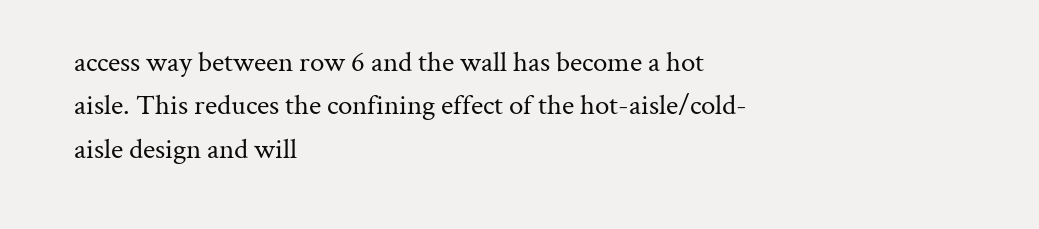access way between row 6 and the wall has become a hot aisle. This reduces the confining effect of the hot-aisle/cold-aisle design and will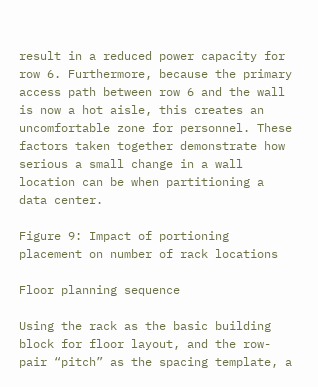result in a reduced power capacity for row 6. Furthermore, because the primary access path between row 6 and the wall is now a hot aisle, this creates an uncomfortable zone for personnel. These factors taken together demonstrate how serious a small change in a wall location can be when partitioning a data center.

Figure 9: Impact of portioning placement on number of rack locations

Floor planning sequence

Using the rack as the basic building block for floor layout, and the row-pair “pitch” as the spacing template, a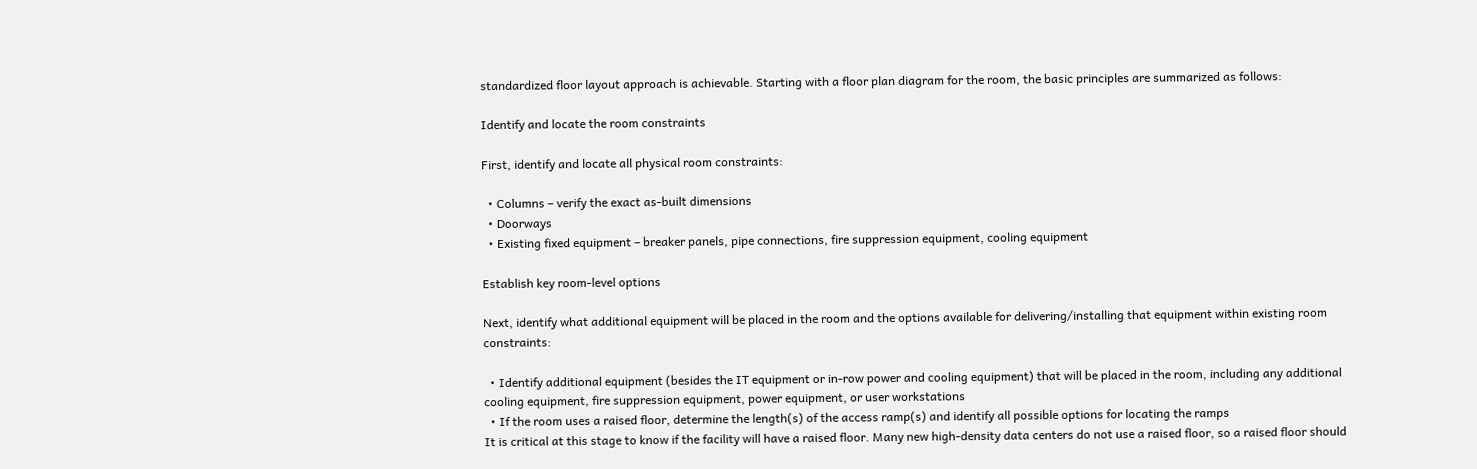standardized floor layout approach is achievable. Starting with a floor plan diagram for the room, the basic principles are summarized as follows:

Identify and locate the room constraints

First, identify and locate all physical room constraints:

  • Columns – verify the exact as-built dimensions
  • Doorways
  • Existing fixed equipment – breaker panels, pipe connections, fire suppression equipment, cooling equipment

Establish key room-level options

Next, identify what additional equipment will be placed in the room and the options available for delivering/installing that equipment within existing room constraints:

  • Identify additional equipment (besides the IT equipment or in-row power and cooling equipment) that will be placed in the room, including any additional cooling equipment, fire suppression equipment, power equipment, or user workstations
  • If the room uses a raised floor, determine the length(s) of the access ramp(s) and identify all possible options for locating the ramps
It is critical at this stage to know if the facility will have a raised floor. Many new high-density data centers do not use a raised floor, so a raised floor should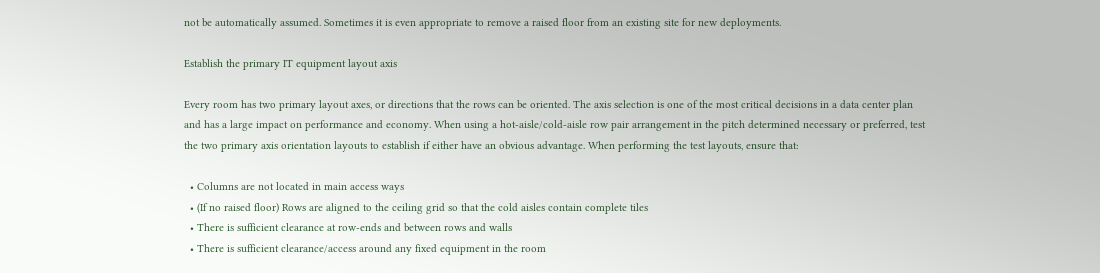not be automatically assumed. Sometimes it is even appropriate to remove a raised floor from an existing site for new deployments.

Establish the primary IT equipment layout axis

Every room has two primary layout axes, or directions that the rows can be oriented. The axis selection is one of the most critical decisions in a data center plan and has a large impact on performance and economy. When using a hot-aisle/cold-aisle row pair arrangement in the pitch determined necessary or preferred, test the two primary axis orientation layouts to establish if either have an obvious advantage. When performing the test layouts, ensure that:

  • Columns are not located in main access ways
  • (If no raised floor) Rows are aligned to the ceiling grid so that the cold aisles contain complete tiles
  • There is sufficient clearance at row-ends and between rows and walls
  • There is sufficient clearance/access around any fixed equipment in the room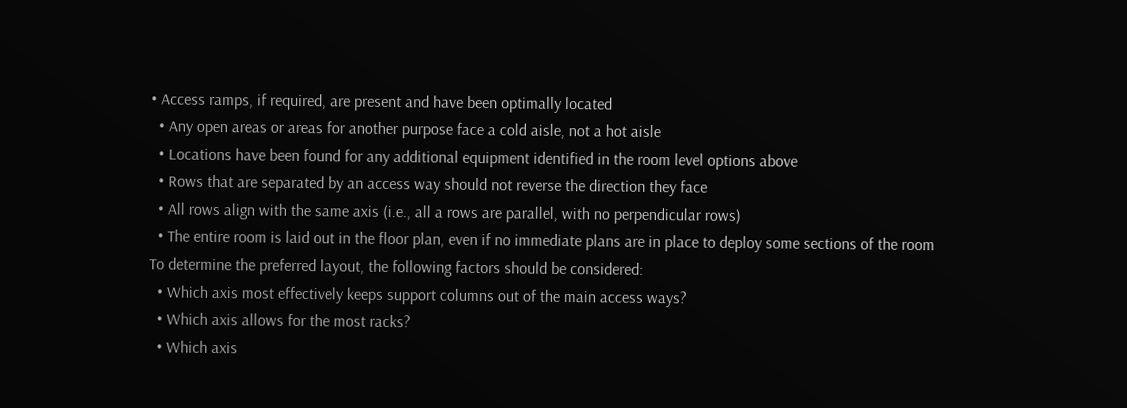• Access ramps, if required, are present and have been optimally located
  • Any open areas or areas for another purpose face a cold aisle, not a hot aisle
  • Locations have been found for any additional equipment identified in the room level options above
  • Rows that are separated by an access way should not reverse the direction they face
  • All rows align with the same axis (i.e., all a rows are parallel, with no perpendicular rows)
  • The entire room is laid out in the floor plan, even if no immediate plans are in place to deploy some sections of the room
To determine the preferred layout, the following factors should be considered:
  • Which axis most effectively keeps support columns out of the main access ways?
  • Which axis allows for the most racks?
  • Which axis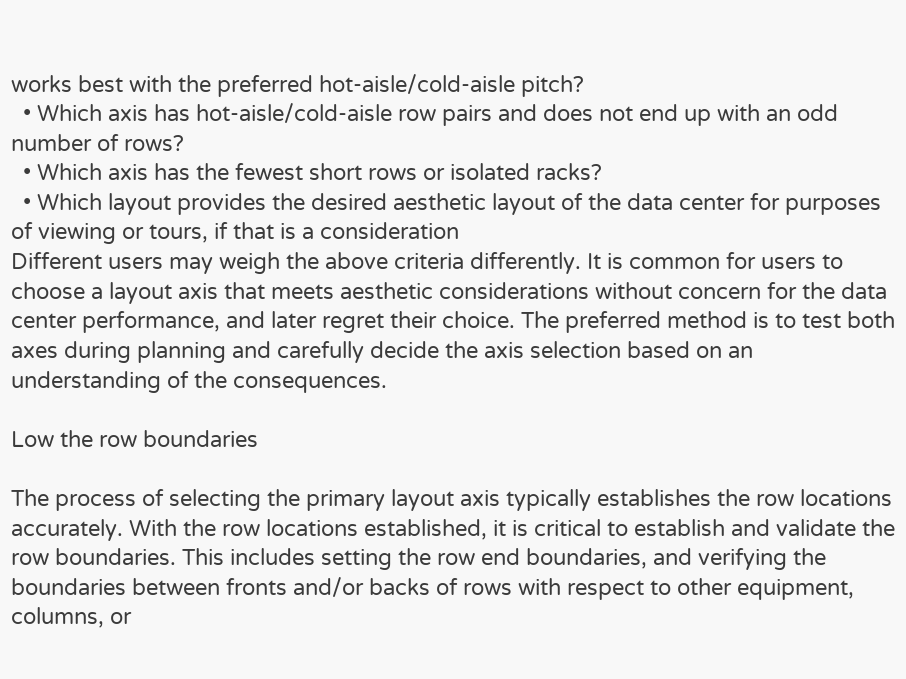works best with the preferred hot-aisle/cold-aisle pitch?
  • Which axis has hot-aisle/cold-aisle row pairs and does not end up with an odd number of rows?
  • Which axis has the fewest short rows or isolated racks?
  • Which layout provides the desired aesthetic layout of the data center for purposes of viewing or tours, if that is a consideration
Different users may weigh the above criteria differently. It is common for users to choose a layout axis that meets aesthetic considerations without concern for the data center performance, and later regret their choice. The preferred method is to test both axes during planning and carefully decide the axis selection based on an understanding of the consequences.

Low the row boundaries

The process of selecting the primary layout axis typically establishes the row locations accurately. With the row locations established, it is critical to establish and validate the row boundaries. This includes setting the row end boundaries, and verifying the boundaries between fronts and/or backs of rows with respect to other equipment, columns, or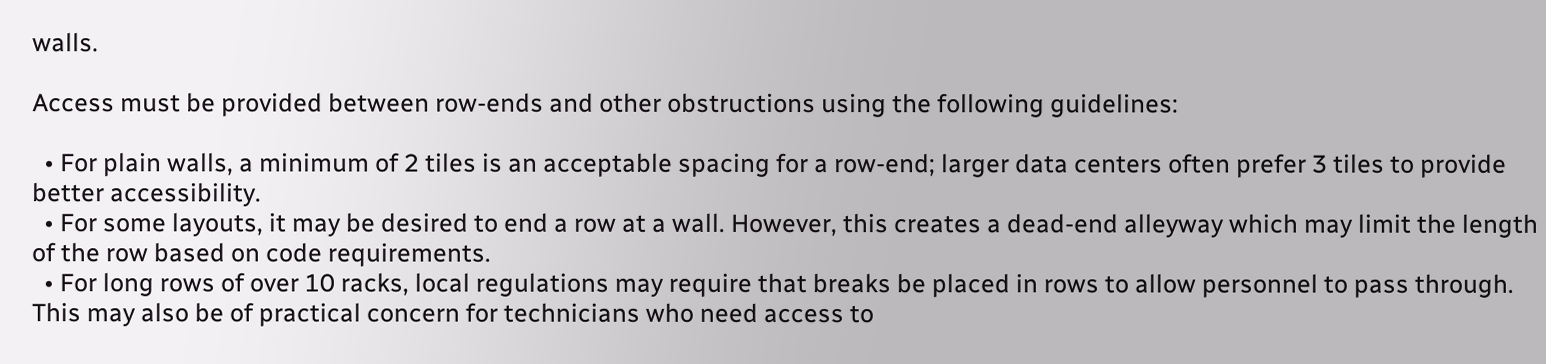walls.

Access must be provided between row-ends and other obstructions using the following guidelines:

  • For plain walls, a minimum of 2 tiles is an acceptable spacing for a row-end; larger data centers often prefer 3 tiles to provide better accessibility.
  • For some layouts, it may be desired to end a row at a wall. However, this creates a dead-end alleyway which may limit the length of the row based on code requirements.
  • For long rows of over 10 racks, local regulations may require that breaks be placed in rows to allow personnel to pass through. This may also be of practical concern for technicians who need access to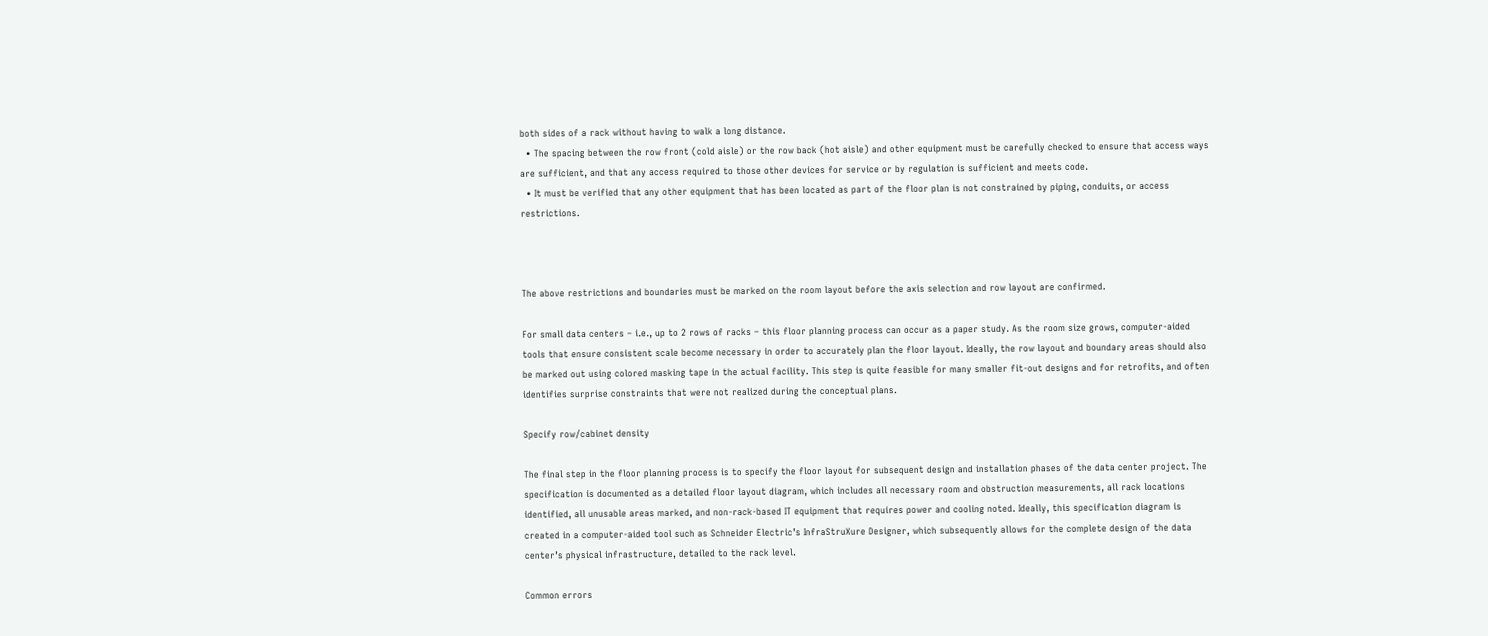both sides of a rack without having to walk a long distance.
  • The spacing between the row front (cold aisle) or the row back (hot aisle) and other equipment must be carefully checked to ensure that access ways are sufficient, and that any access required to those other devices for service or by regulation is sufficient and meets code.
  • It must be verified that any other equipment that has been located as part of the floor plan is not constrained by piping, conduits, or access restrictions.



The above restrictions and boundaries must be marked on the room layout before the axis selection and row layout are confirmed.

For small data centers – i.e., up to 2 rows of racks – this floor planning process can occur as a paper study. As the room size grows, computer-aided tools that ensure consistent scale become necessary in order to accurately plan the floor layout. Ideally, the row layout and boundary areas should also be marked out using colored masking tape in the actual facility. This step is quite feasible for many smaller fit-out designs and for retrofits, and often identifies surprise constraints that were not realized during the conceptual plans.

Specify row/cabinet density

The final step in the floor planning process is to specify the floor layout for subsequent design and installation phases of the data center project. The specification is documented as a detailed floor layout diagram, which includes all necessary room and obstruction measurements, all rack locations identified, all unusable areas marked, and non-rack-based IT equipment that requires power and cooling noted. Ideally, this specification diagram is created in a computer-aided tool such as Schneider Electric’s InfraStruXure Designer, which subsequently allows for the complete design of the data center’s physical infrastructure, detailed to the rack level.

Common errors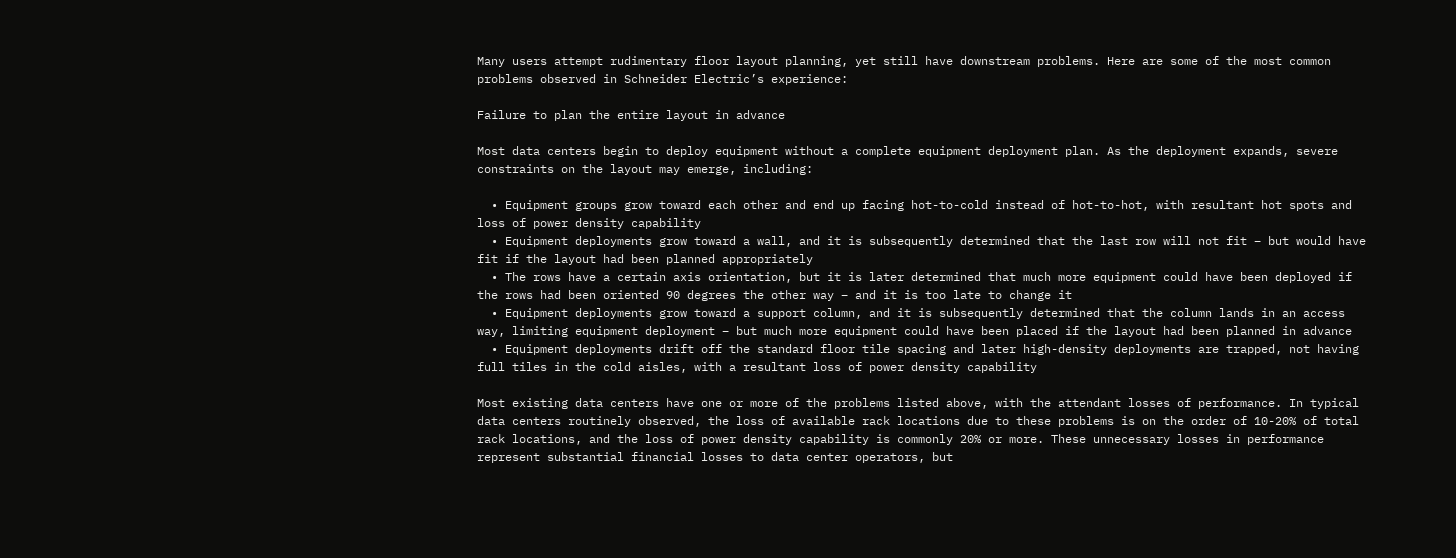Many users attempt rudimentary floor layout planning, yet still have downstream problems. Here are some of the most common problems observed in Schneider Electric’s experience:

Failure to plan the entire layout in advance

Most data centers begin to deploy equipment without a complete equipment deployment plan. As the deployment expands, severe constraints on the layout may emerge, including:

  • Equipment groups grow toward each other and end up facing hot-to-cold instead of hot-to-hot, with resultant hot spots and loss of power density capability
  • Equipment deployments grow toward a wall, and it is subsequently determined that the last row will not fit – but would have fit if the layout had been planned appropriately
  • The rows have a certain axis orientation, but it is later determined that much more equipment could have been deployed if the rows had been oriented 90 degrees the other way – and it is too late to change it
  • Equipment deployments grow toward a support column, and it is subsequently determined that the column lands in an access way, limiting equipment deployment – but much more equipment could have been placed if the layout had been planned in advance
  • Equipment deployments drift off the standard floor tile spacing and later high-density deployments are trapped, not having full tiles in the cold aisles, with a resultant loss of power density capability

Most existing data centers have one or more of the problems listed above, with the attendant losses of performance. In typical data centers routinely observed, the loss of available rack locations due to these problems is on the order of 10-20% of total rack locations, and the loss of power density capability is commonly 20% or more. These unnecessary losses in performance represent substantial financial losses to data center operators, but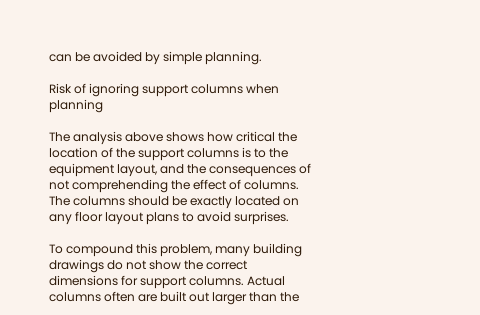can be avoided by simple planning.

Risk of ignoring support columns when planning

The analysis above shows how critical the location of the support columns is to the equipment layout, and the consequences of not comprehending the effect of columns. The columns should be exactly located on any floor layout plans to avoid surprises.

To compound this problem, many building drawings do not show the correct dimensions for support columns. Actual columns often are built out larger than the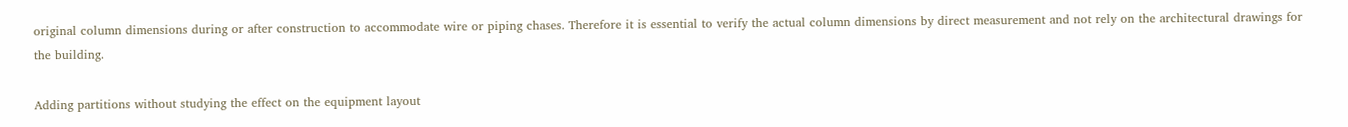original column dimensions during or after construction to accommodate wire or piping chases. Therefore it is essential to verify the actual column dimensions by direct measurement and not rely on the architectural drawings for the building.

Adding partitions without studying the effect on the equipment layout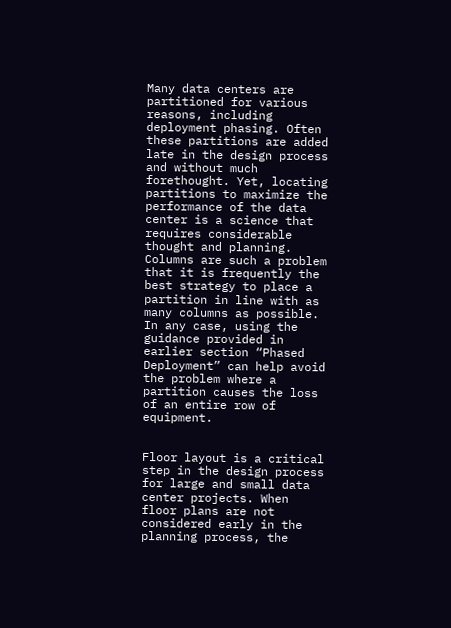Many data centers are partitioned for various reasons, including deployment phasing. Often these partitions are added late in the design process and without much forethought. Yet, locating partitions to maximize the performance of the data center is a science that requires considerable thought and planning. Columns are such a problem that it is frequently the best strategy to place a partition in line with as many columns as possible. In any case, using the guidance provided in earlier section “Phased Deployment” can help avoid the problem where a partition causes the loss of an entire row of equipment.


Floor layout is a critical step in the design process for large and small data center projects. When floor plans are not considered early in the planning process, the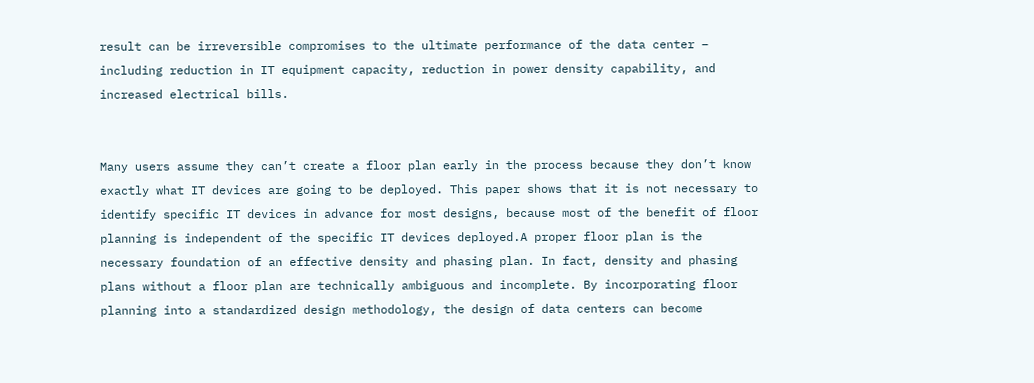result can be irreversible compromises to the ultimate performance of the data center – including reduction in IT equipment capacity, reduction in power density capability, and increased electrical bills.


Many users assume they can’t create a floor plan early in the process because they don’t know exactly what IT devices are going to be deployed. This paper shows that it is not necessary to identify specific IT devices in advance for most designs, because most of the benefit of floor planning is independent of the specific IT devices deployed.A proper floor plan is the necessary foundation of an effective density and phasing plan. In fact, density and phasing plans without a floor plan are technically ambiguous and incomplete. By incorporating floor planning into a standardized design methodology, the design of data centers can become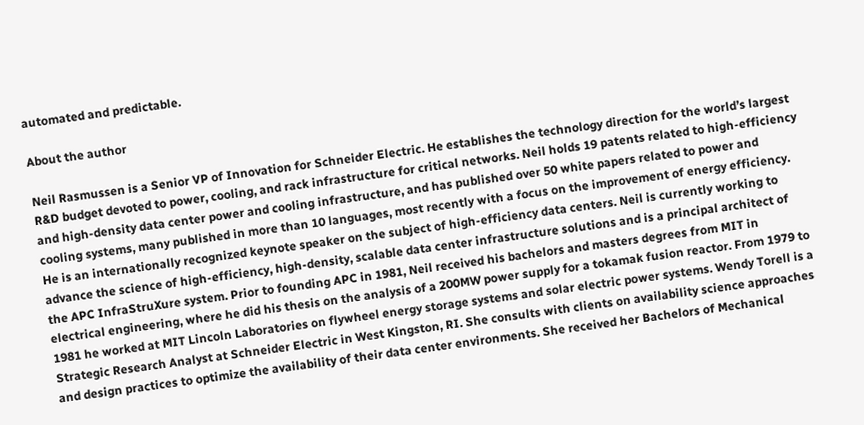automated and predictable.

About the author

Neil Rasmussen is a Senior VP of Innovation for Schneider Electric. He establishes the technology direction for the world’s largest R&D budget devoted to power, cooling, and rack infrastructure for critical networks. Neil holds 19 patents related to high-efficiency and high-density data center power and cooling infrastructure, and has published over 50 white papers related to power and cooling systems, many published in more than 10 languages, most recently with a focus on the improvement of energy efficiency. He is an internationally recognized keynote speaker on the subject of high-efficiency data centers. Neil is currently working to advance the science of high-efficiency, high-density, scalable data center infrastructure solutions and is a principal architect of the APC InfraStruXure system. Prior to founding APC in 1981, Neil received his bachelors and masters degrees from MIT in electrical engineering, where he did his thesis on the analysis of a 200MW power supply for a tokamak fusion reactor. From 1979 to 1981 he worked at MIT Lincoln Laboratories on flywheel energy storage systems and solar electric power systems. Wendy Torell is a Strategic Research Analyst at Schneider Electric in West Kingston, RI. She consults with clients on availability science approaches and design practices to optimize the availability of their data center environments. She received her Bachelors of Mechanical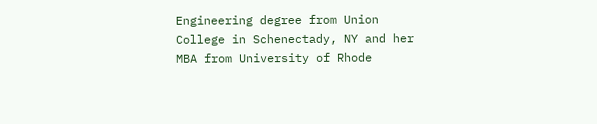Engineering degree from Union College in Schenectady, NY and her MBA from University of Rhode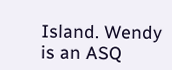Island. Wendy is an ASQ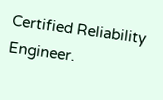Certified Reliability Engineer.